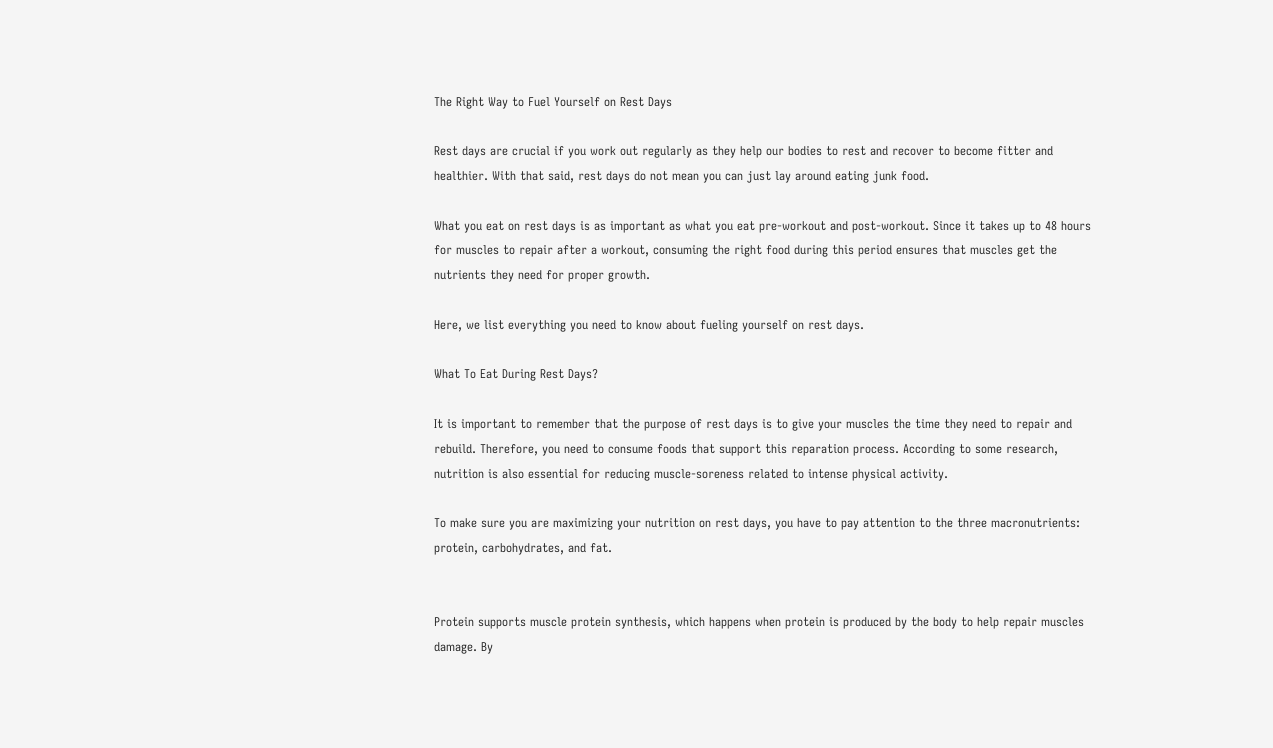The Right Way to Fuel Yourself on Rest Days

Rest days are crucial if you work out regularly as they help our bodies to rest and recover to become fitter and healthier. With that said, rest days do not mean you can just lay around eating junk food.

What you eat on rest days is as important as what you eat pre-workout and post-workout. Since it takes up to 48 hours for muscles to repair after a workout, consuming the right food during this period ensures that muscles get the nutrients they need for proper growth.

Here, we list everything you need to know about fueling yourself on rest days.

What To Eat During Rest Days?

It is important to remember that the purpose of rest days is to give your muscles the time they need to repair and rebuild. Therefore, you need to consume foods that support this reparation process. According to some research, nutrition is also essential for reducing muscle-soreness related to intense physical activity.

To make sure you are maximizing your nutrition on rest days, you have to pay attention to the three macronutrients: protein, carbohydrates, and fat.


Protein supports muscle protein synthesis, which happens when protein is produced by the body to help repair muscles damage. By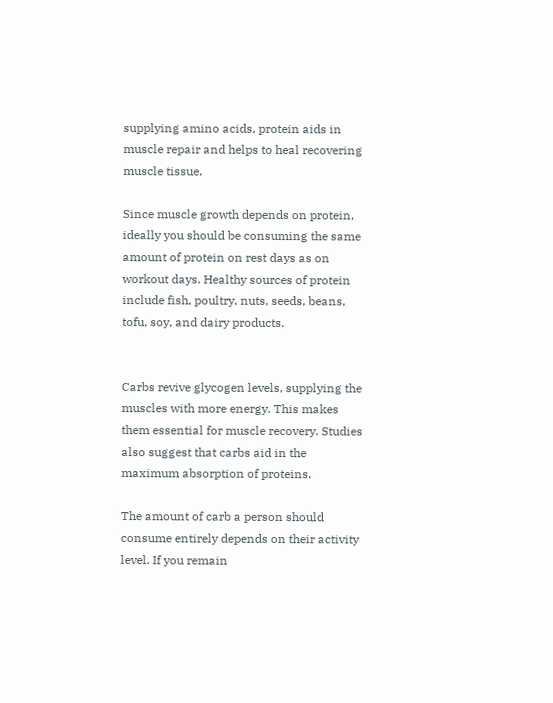supplying amino acids, protein aids in muscle repair and helps to heal recovering muscle tissue.

Since muscle growth depends on protein, ideally you should be consuming the same amount of protein on rest days as on workout days. Healthy sources of protein include fish, poultry, nuts, seeds, beans, tofu, soy, and dairy products.


Carbs revive glycogen levels, supplying the muscles with more energy. This makes them essential for muscle recovery. Studies also suggest that carbs aid in the maximum absorption of proteins.

The amount of carb a person should consume entirely depends on their activity level. If you remain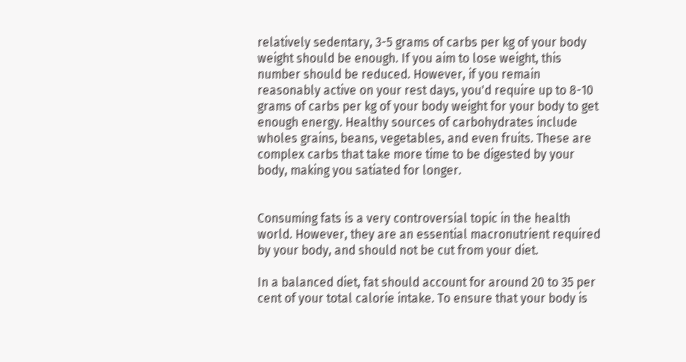relatively sedentary, 3-5 grams of carbs per kg of your body weight should be enough. If you aim to lose weight, this number should be reduced. However, if you remain reasonably active on your rest days, you'd require up to 8-10 grams of carbs per kg of your body weight for your body to get enough energy. Healthy sources of carbohydrates include wholes grains, beans, vegetables, and even fruits. These are complex carbs that take more time to be digested by your body, making you satiated for longer.


Consuming fats is a very controversial topic in the health world. However, they are an essential macronutrient required by your body, and should not be cut from your diet.

In a balanced diet, fat should account for around 20 to 35 per cent of your total calorie intake. To ensure that your body is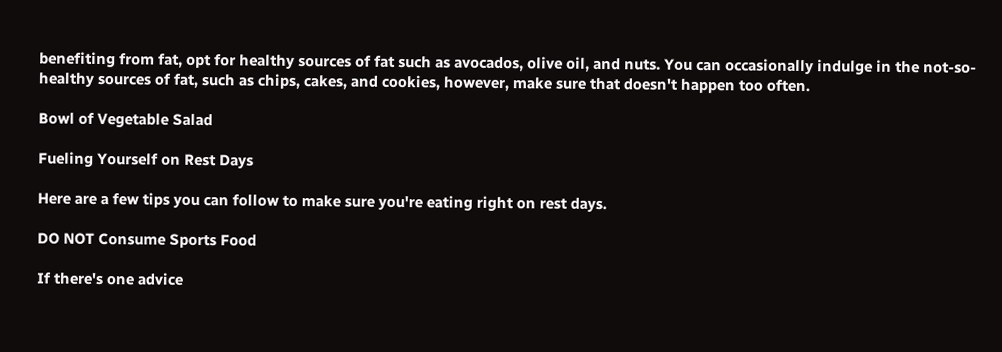benefiting from fat, opt for healthy sources of fat such as avocados, olive oil, and nuts. You can occasionally indulge in the not-so-healthy sources of fat, such as chips, cakes, and cookies, however, make sure that doesn't happen too often.

Bowl of Vegetable Salad

Fueling Yourself on Rest Days

Here are a few tips you can follow to make sure you're eating right on rest days.

DO NOT Consume Sports Food

If there's one advice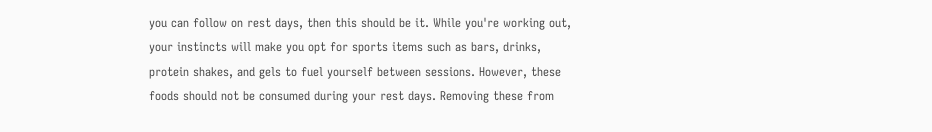you can follow on rest days, then this should be it. While you're working out, your instincts will make you opt for sports items such as bars, drinks, protein shakes, and gels to fuel yourself between sessions. However, these foods should not be consumed during your rest days. Removing these from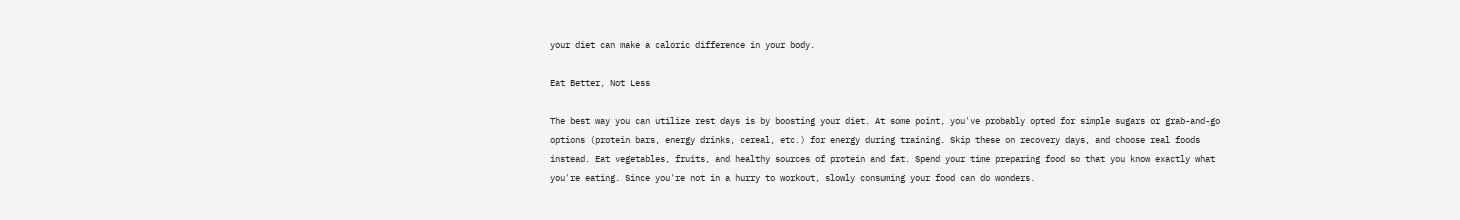your diet can make a caloric difference in your body.

Eat Better, Not Less

The best way you can utilize rest days is by boosting your diet. At some point, you've probably opted for simple sugars or grab-and-go options (protein bars, energy drinks, cereal, etc.) for energy during training. Skip these on recovery days, and choose real foods instead. Eat vegetables, fruits, and healthy sources of protein and fat. Spend your time preparing food so that you know exactly what you're eating. Since you're not in a hurry to workout, slowly consuming your food can do wonders.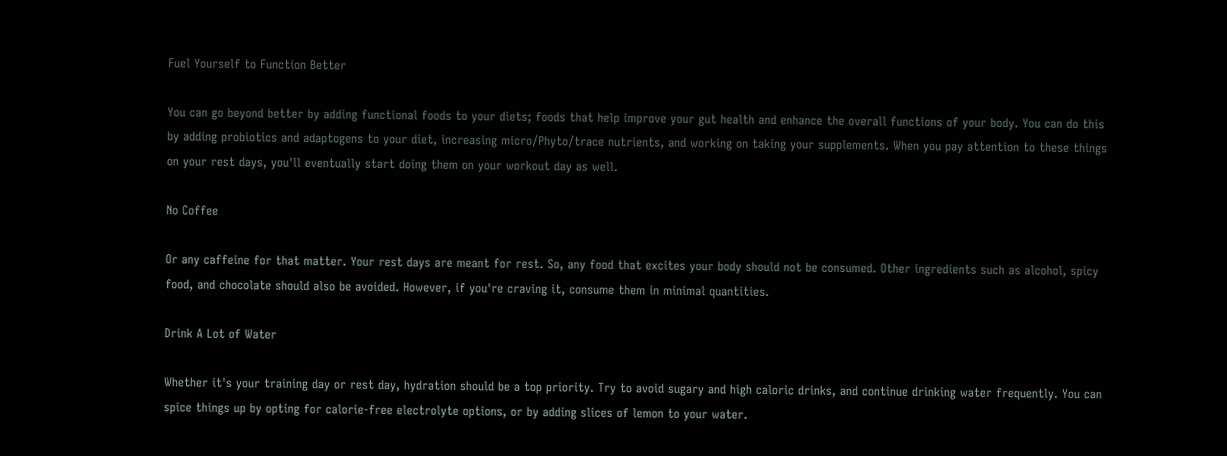Fuel Yourself to Function Better

You can go beyond better by adding functional foods to your diets; foods that help improve your gut health and enhance the overall functions of your body. You can do this by adding probiotics and adaptogens to your diet, increasing micro/Phyto/trace nutrients, and working on taking your supplements. When you pay attention to these things on your rest days, you'll eventually start doing them on your workout day as well.

No Coffee

Or any caffeine for that matter. Your rest days are meant for rest. So, any food that excites your body should not be consumed. Other ingredients such as alcohol, spicy food, and chocolate should also be avoided. However, if you're craving it, consume them in minimal quantities.

Drink A Lot of Water

Whether it's your training day or rest day, hydration should be a top priority. Try to avoid sugary and high caloric drinks, and continue drinking water frequently. You can spice things up by opting for calorie-free electrolyte options, or by adding slices of lemon to your water.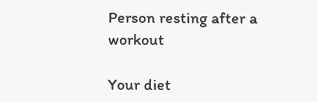Person resting after a workout

Your diet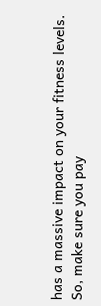has a massive impact on your fitness levels. So, make sure you pay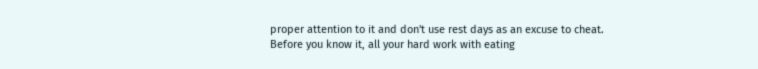proper attention to it and don't use rest days as an excuse to cheat. Before you know it, all your hard work with eating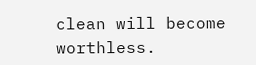clean will become worthless.